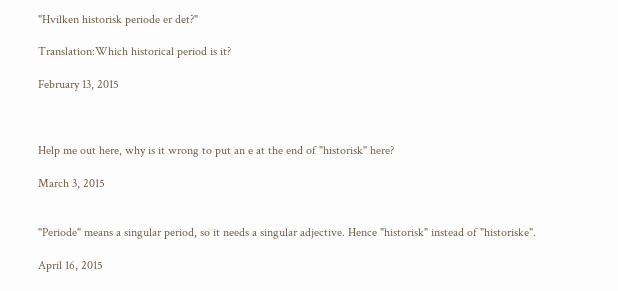"Hvilken historisk periode er det?"

Translation:Which historical period is it?

February 13, 2015



Help me out here, why is it wrong to put an e at the end of "historisk" here?

March 3, 2015


"Periode" means a singular period, so it needs a singular adjective. Hence "historisk" instead of "historiske".

April 16, 2015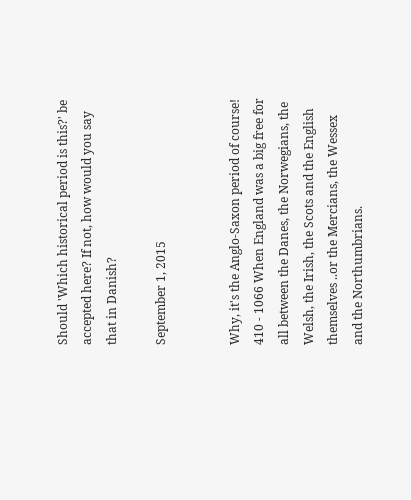Should 'Which historical period is this?' be accepted here? If not, how would you say that in Danish?

September 1, 2015


Why, it's the Anglo-Saxon period of course! 410 - 1066 When England was a big free for all between the Danes, the Norwegians, the Welsh, the Irish, the Scots and the English themselves ..or the Mercians, the Wessex and the Northumbrians.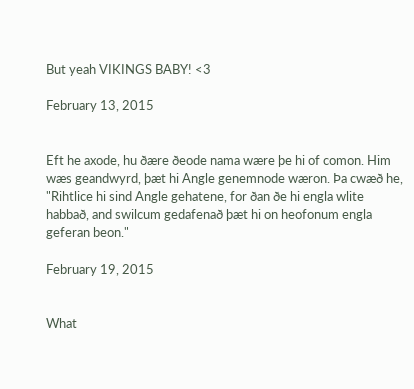But yeah VIKINGS BABY! <3

February 13, 2015


Eft he axode, hu ðære ðeode nama wære þe hi of comon. Him wæs geandwyrd, þæt hi Angle genemnode wæron. Þa cwæð he, "Rihtlice hi sind Angle gehatene, for ðan ðe hi engla wlite habbað, and swilcum gedafenað þæt hi on heofonum engla geferan beon."

February 19, 2015


What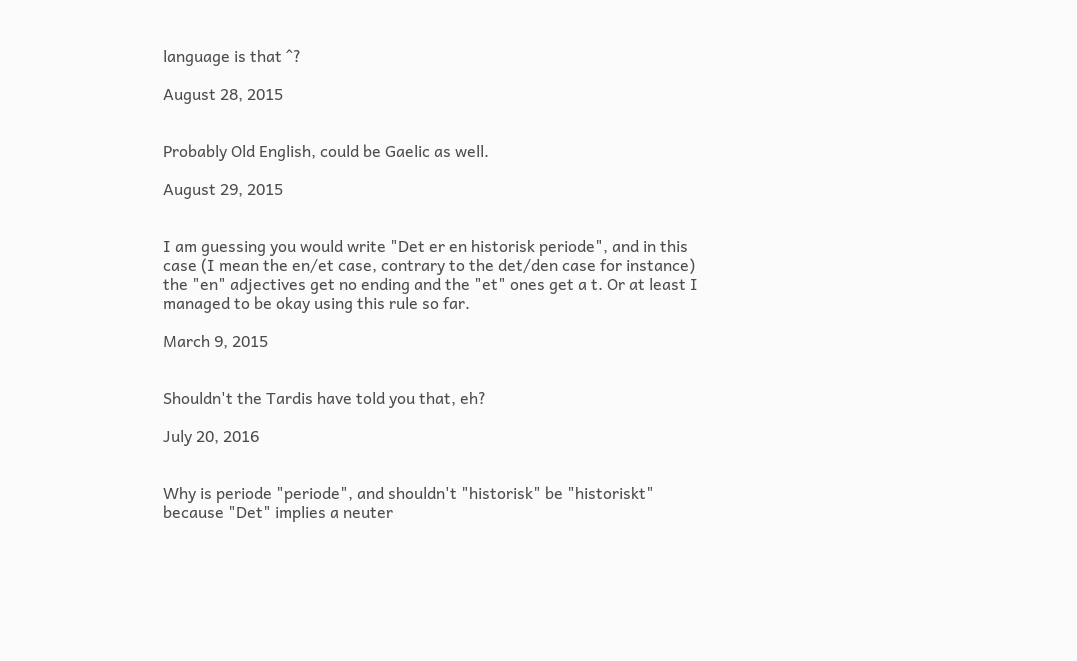language is that ^?

August 28, 2015


Probably Old English, could be Gaelic as well.

August 29, 2015


I am guessing you would write "Det er en historisk periode", and in this case (I mean the en/et case, contrary to the det/den case for instance) the "en" adjectives get no ending and the "et" ones get a t. Or at least I managed to be okay using this rule so far.

March 9, 2015


Shouldn't the Tardis have told you that, eh?

July 20, 2016


Why is periode "periode", and shouldn't "historisk" be "historiskt" because "Det" implies a neuter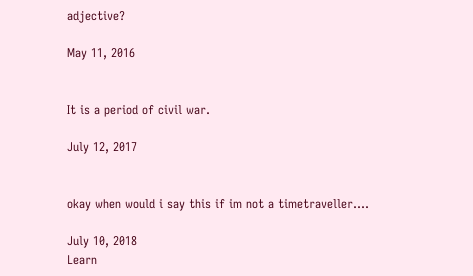adjective?

May 11, 2016


It is a period of civil war.

July 12, 2017


okay when would i say this if im not a timetraveller....

July 10, 2018
Learn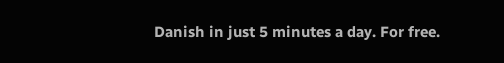Danish in just 5 minutes a day. For free.